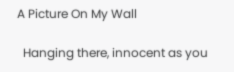A Picture On My Wall

  Hanging there, innocent as you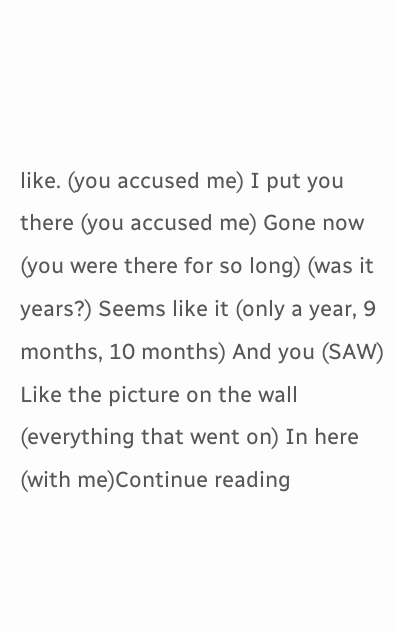like. (you accused me) I put you there (you accused me) Gone now (you were there for so long) (was it years?) Seems like it (only a year, 9 months, 10 months) And you (SAW) Like the picture on the wall (everything that went on) In here (with me)Continue reading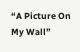“A Picture On My Wall”